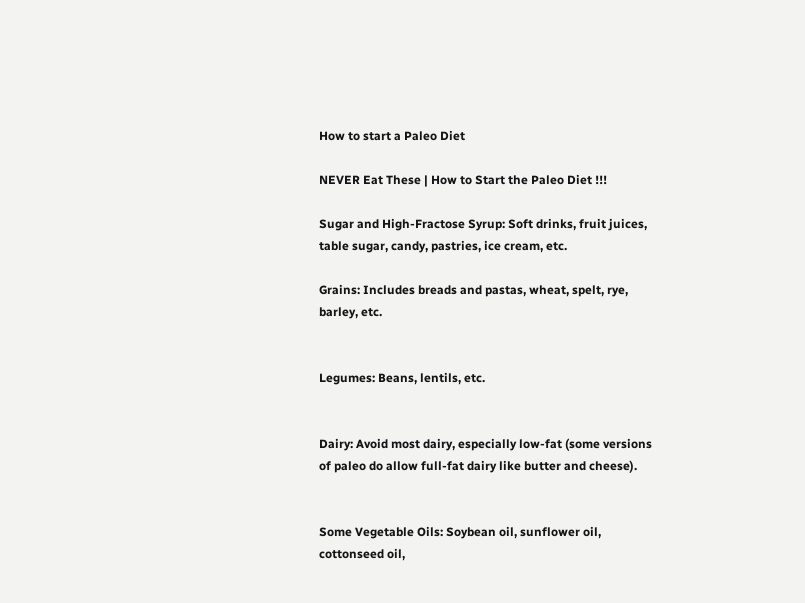How to start a Paleo Diet

NEVER Eat These | How to Start the Paleo Diet !!!

Sugar and High-Fractose Syrup: Soft drinks, fruit juices, table sugar, candy, pastries, ice cream, etc.

Grains: Includes breads and pastas, wheat, spelt, rye, barley, etc.


Legumes: Beans, lentils, etc.


Dairy: Avoid most dairy, especially low-fat (some versions of paleo do allow full-fat dairy like butter and cheese).


Some Vegetable Oils: Soybean oil, sunflower oil, cottonseed oil,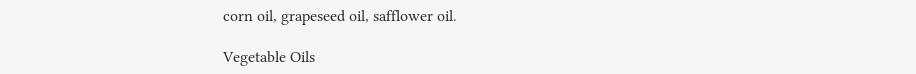corn oil, grapeseed oil, safflower oil.

Vegetable Oils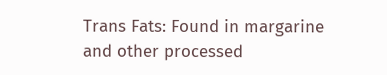Trans Fats: Found in margarine and other processed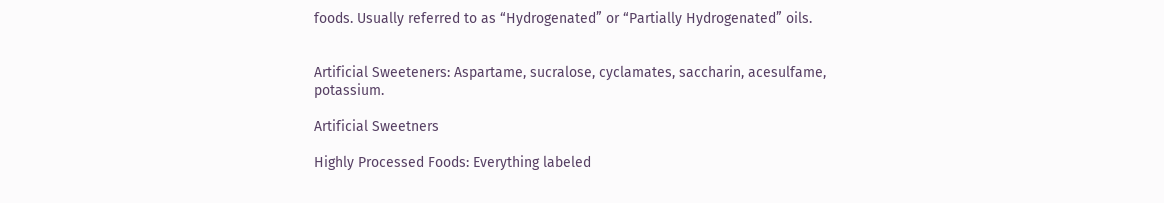foods. Usually referred to as “Hydrogenated” or “Partially Hydrogenated” oils.


Artificial Sweeteners: Aspartame, sucralose, cyclamates, saccharin, acesulfame, potassium.

Artificial Sweetners

Highly Processed Foods: Everything labeled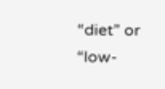“diet” or “low-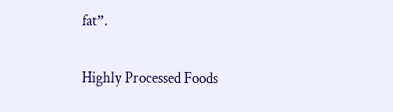fat”.

Highly Processed Foods